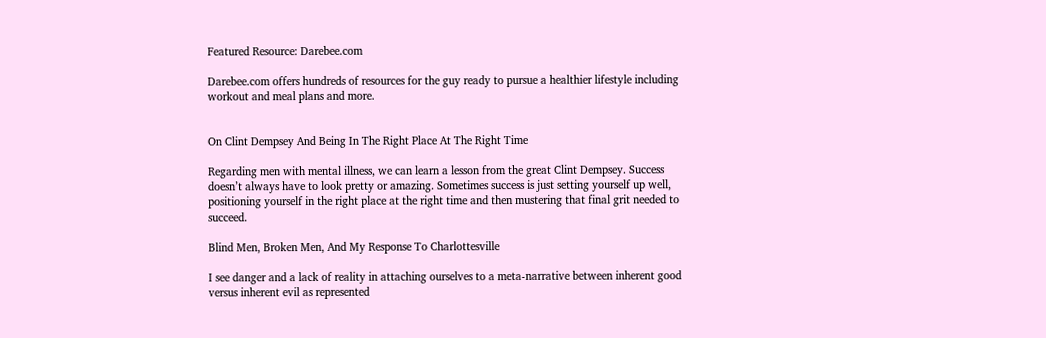Featured Resource: Darebee.com

Darebee.com offers hundreds of resources for the guy ready to pursue a healthier lifestyle including workout and meal plans and more.


On Clint Dempsey And Being In The Right Place At The Right Time

Regarding men with mental illness, we can learn a lesson from the great Clint Dempsey. Success doesn’t always have to look pretty or amazing. Sometimes success is just setting yourself up well, positioning yourself in the right place at the right time and then mustering that final grit needed to succeed.

Blind Men, Broken Men, And My Response To Charlottesville

I see danger and a lack of reality in attaching ourselves to a meta-narrative between inherent good versus inherent evil as represented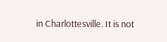in Charlottesville. It is not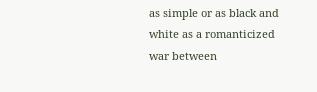as simple or as black and white as a romanticized war between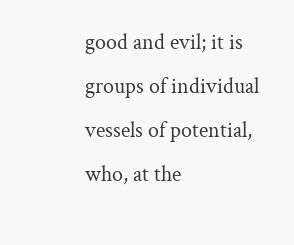good and evil; it is groups of individual vessels of potential, who, at the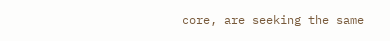core, are seeking the same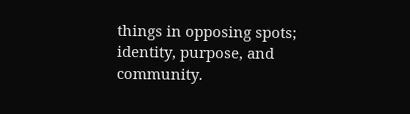things in opposing spots; identity, purpose, and community.